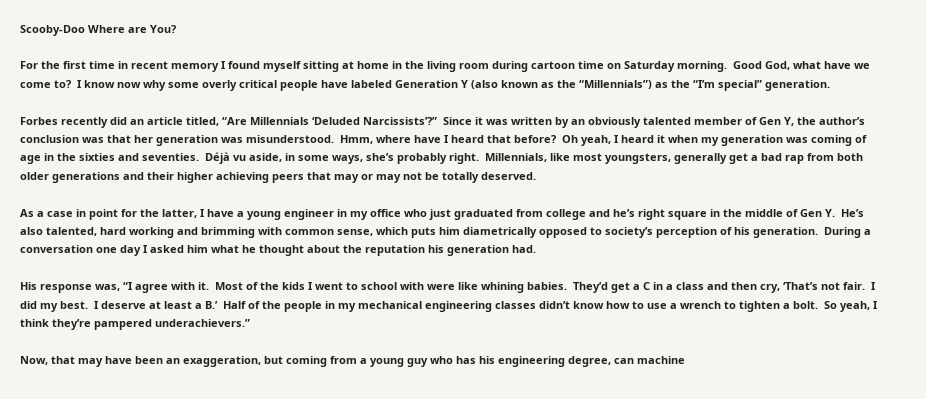Scooby-Doo Where are You?

For the first time in recent memory I found myself sitting at home in the living room during cartoon time on Saturday morning.  Good God, what have we come to?  I know now why some overly critical people have labeled Generation Y (also known as the “Millennials”) as the “I’m special” generation.

Forbes recently did an article titled, “Are Millennials ‘Deluded Narcissists’?”  Since it was written by an obviously talented member of Gen Y, the author’s conclusion was that her generation was misunderstood.  Hmm, where have I heard that before?  Oh yeah, I heard it when my generation was coming of age in the sixties and seventies.  Déjà vu aside, in some ways, she’s probably right.  Millennials, like most youngsters, generally get a bad rap from both older generations and their higher achieving peers that may or may not be totally deserved.

As a case in point for the latter, I have a young engineer in my office who just graduated from college and he’s right square in the middle of Gen Y.  He’s also talented, hard working and brimming with common sense, which puts him diametrically opposed to society’s perception of his generation.  During a conversation one day I asked him what he thought about the reputation his generation had.

His response was, “I agree with it.  Most of the kids I went to school with were like whining babies.  They’d get a C in a class and then cry, ‘That’s not fair.  I did my best.  I deserve at least a B.’  Half of the people in my mechanical engineering classes didn’t know how to use a wrench to tighten a bolt.  So yeah, I think they’re pampered underachievers.”

Now, that may have been an exaggeration, but coming from a young guy who has his engineering degree, can machine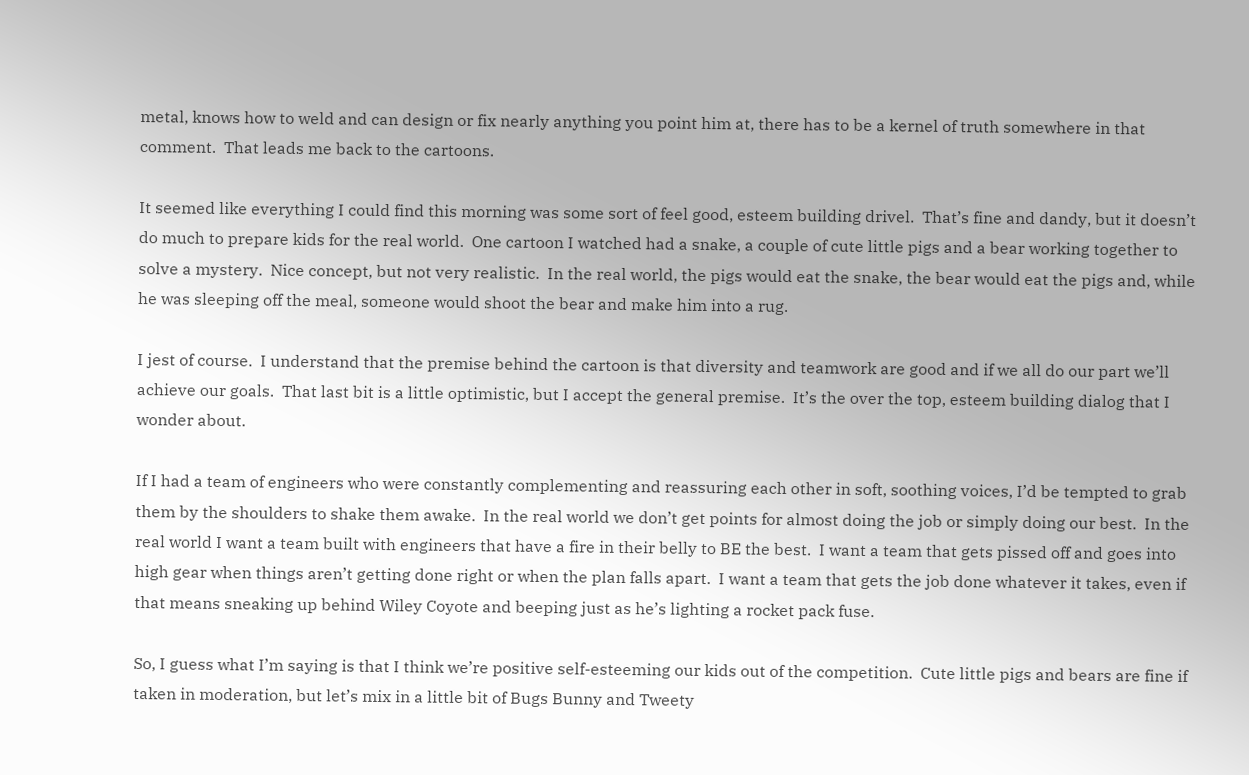metal, knows how to weld and can design or fix nearly anything you point him at, there has to be a kernel of truth somewhere in that comment.  That leads me back to the cartoons.

It seemed like everything I could find this morning was some sort of feel good, esteem building drivel.  That’s fine and dandy, but it doesn’t do much to prepare kids for the real world.  One cartoon I watched had a snake, a couple of cute little pigs and a bear working together to solve a mystery.  Nice concept, but not very realistic.  In the real world, the pigs would eat the snake, the bear would eat the pigs and, while he was sleeping off the meal, someone would shoot the bear and make him into a rug.

I jest of course.  I understand that the premise behind the cartoon is that diversity and teamwork are good and if we all do our part we’ll achieve our goals.  That last bit is a little optimistic, but I accept the general premise.  It’s the over the top, esteem building dialog that I wonder about.

If I had a team of engineers who were constantly complementing and reassuring each other in soft, soothing voices, I’d be tempted to grab them by the shoulders to shake them awake.  In the real world we don’t get points for almost doing the job or simply doing our best.  In the real world I want a team built with engineers that have a fire in their belly to BE the best.  I want a team that gets pissed off and goes into high gear when things aren’t getting done right or when the plan falls apart.  I want a team that gets the job done whatever it takes, even if that means sneaking up behind Wiley Coyote and beeping just as he’s lighting a rocket pack fuse.

So, I guess what I’m saying is that I think we’re positive self-esteeming our kids out of the competition.  Cute little pigs and bears are fine if taken in moderation, but let’s mix in a little bit of Bugs Bunny and Tweety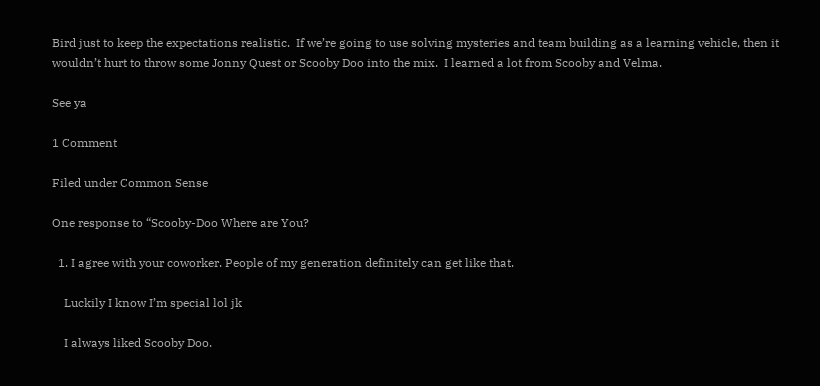Bird just to keep the expectations realistic.  If we’re going to use solving mysteries and team building as a learning vehicle, then it wouldn’t hurt to throw some Jonny Quest or Scooby Doo into the mix.  I learned a lot from Scooby and Velma.

See ya

1 Comment

Filed under Common Sense

One response to “Scooby-Doo Where are You?

  1. I agree with your coworker. People of my generation definitely can get like that.

    Luckily I know I’m special lol jk

    I always liked Scooby Doo.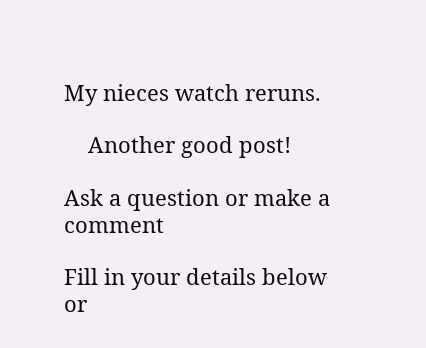My nieces watch reruns.

    Another good post!

Ask a question or make a comment

Fill in your details below or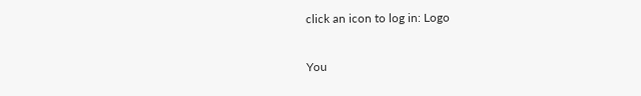click an icon to log in: Logo

You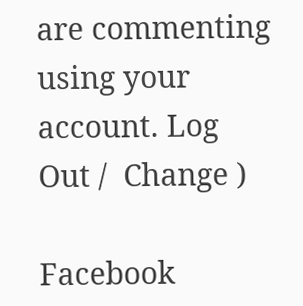are commenting using your account. Log Out /  Change )

Facebook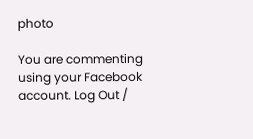photo

You are commenting using your Facebook account. Log Out /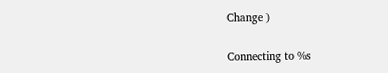Change )

Connecting to %s